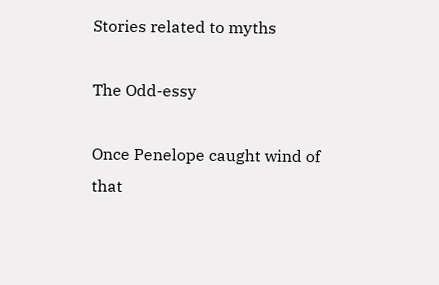Stories related to myths

The Odd-essy

Once Penelope caught wind of that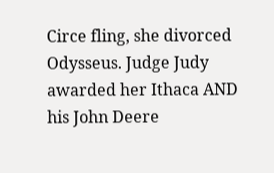Circe fling, she divorced Odysseus. Judge Judy awarded her Ithaca AND his John Deere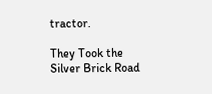tractor.

They Took the Silver Brick Road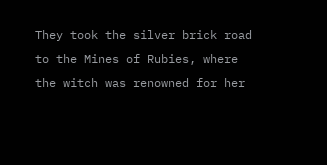They took the silver brick road to the Mines of Rubies, where the witch was renowned for her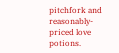pitchfork and reasonably-priced love potions.